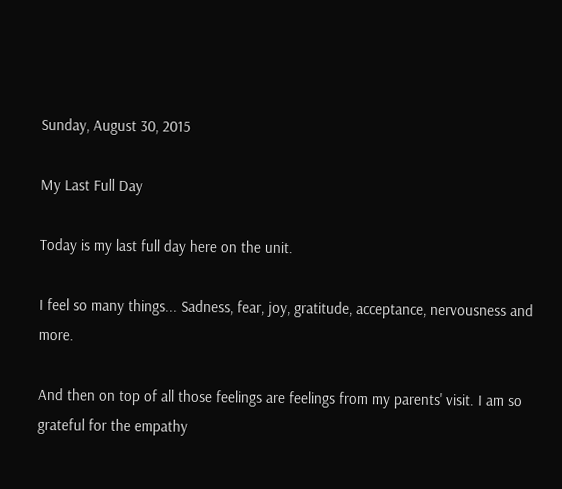Sunday, August 30, 2015

My Last Full Day

Today is my last full day here on the unit.

I feel so many things... Sadness, fear, joy, gratitude, acceptance, nervousness and more.

And then on top of all those feelings are feelings from my parents' visit. I am so grateful for the empathy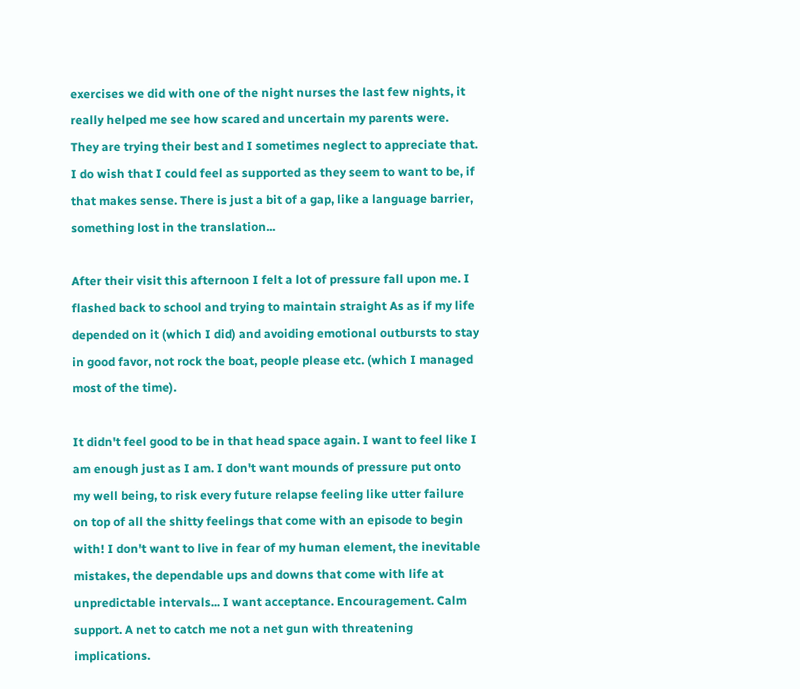exercises we did with one of the night nurses the last few nights, it really helped me see how scared and uncertain my parents were. They are trying their best and I sometimes neglect to appreciate that. I do wish that I could feel as supported as they seem to want to be, if that makes sense. There is just a bit of a gap, like a language barrier, something lost in the translation...

After their visit this afternoon I felt a lot of pressure fall upon me. I flashed back to school and trying to maintain straight As as if my life depended on it (which I did) and avoiding emotional outbursts to stay in good favor, not rock the boat, people please etc. (which I managed most of the time).

It didn't feel good to be in that head space again. I want to feel like I am enough just as I am. I don't want mounds of pressure put onto my well being, to risk every future relapse feeling like utter failure on top of all the shitty feelings that come with an episode to begin with! I don't want to live in fear of my human element, the inevitable mistakes, the dependable ups and downs that come with life at unpredictable intervals... I want acceptance. Encouragement. Calm support. A net to catch me not a net gun with threatening implications.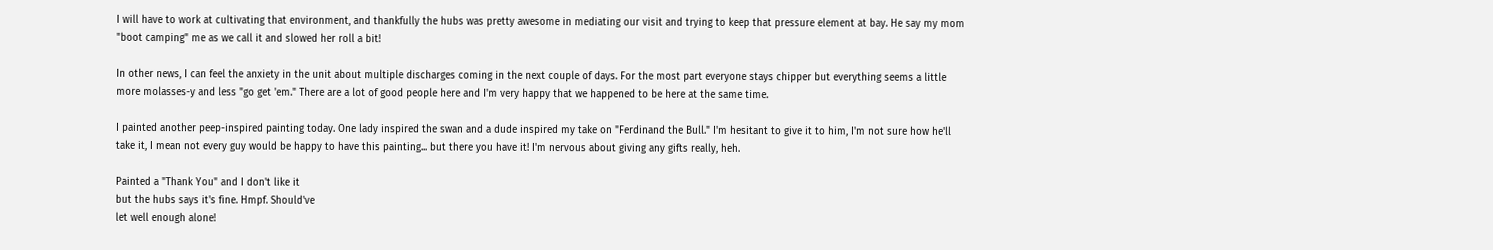I will have to work at cultivating that environment, and thankfully the hubs was pretty awesome in mediating our visit and trying to keep that pressure element at bay. He say my mom "boot camping" me as we call it and slowed her roll a bit!

In other news, I can feel the anxiety in the unit about multiple discharges coming in the next couple of days. For the most part everyone stays chipper but everything seems a little more molasses-y and less "go get 'em." There are a lot of good people here and I'm very happy that we happened to be here at the same time.

I painted another peep-inspired painting today. One lady inspired the swan and a dude inspired my take on "Ferdinand the Bull." I'm hesitant to give it to him, I'm not sure how he'll take it, I mean not every guy would be happy to have this painting... but there you have it! I'm nervous about giving any gifts really, heh.

Painted a "Thank You" and I don't like it
but the hubs says it's fine. Hmpf. Should've
let well enough alone!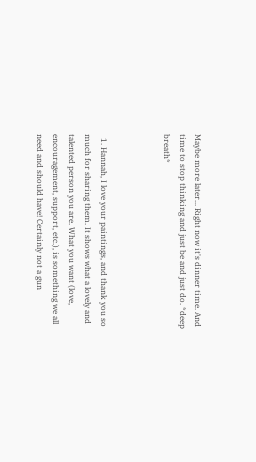Maybe more later... Right now it's dinner time. And time to stop thinking and just be and just do. *deep breath*



  1. Hannah, I love your paintings, and thank you so much for sharing them. It shows what a lovely and talented person you are. What you want (love, encouragement, support, etc.), is something we all need and should have! Certainly not a gun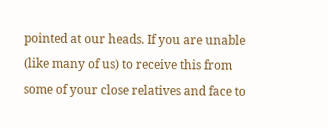pointed at our heads. If you are unable (like many of us) to receive this from some of your close relatives and face to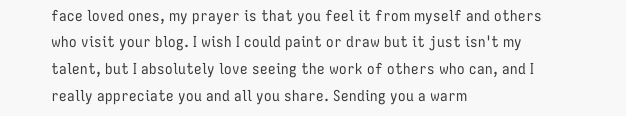face loved ones, my prayer is that you feel it from myself and others who visit your blog. I wish I could paint or draw but it just isn't my talent, but I absolutely love seeing the work of others who can, and I really appreciate you and all you share. Sending you a warm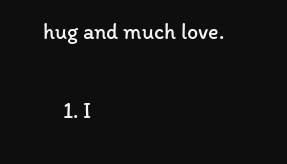hug and much love.

    1. I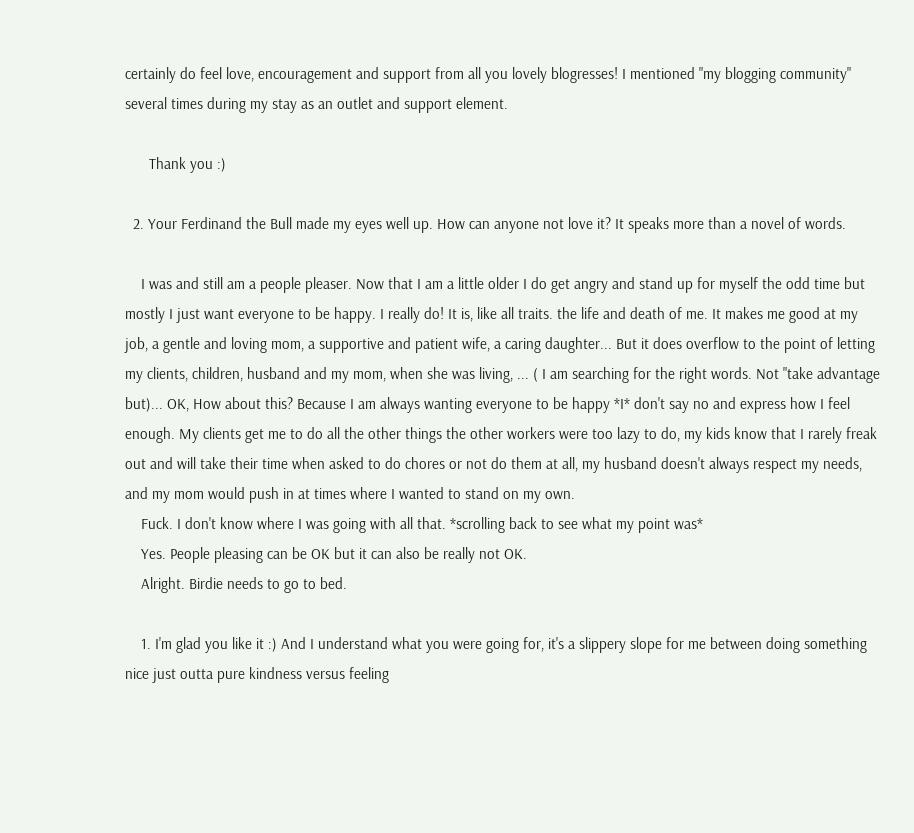certainly do feel love, encouragement and support from all you lovely blogresses! I mentioned "my blogging community" several times during my stay as an outlet and support element.

      Thank you :)

  2. Your Ferdinand the Bull made my eyes well up. How can anyone not love it? It speaks more than a novel of words.

    I was and still am a people pleaser. Now that I am a little older I do get angry and stand up for myself the odd time but mostly I just want everyone to be happy. I really do! It is, like all traits. the life and death of me. It makes me good at my job, a gentle and loving mom, a supportive and patient wife, a caring daughter... But it does overflow to the point of letting my clients, children, husband and my mom, when she was living, ... ( I am searching for the right words. Not "take advantage but)... OK, How about this? Because I am always wanting everyone to be happy *I* don't say no and express how I feel enough. My clients get me to do all the other things the other workers were too lazy to do, my kids know that I rarely freak out and will take their time when asked to do chores or not do them at all, my husband doesn't always respect my needs, and my mom would push in at times where I wanted to stand on my own.
    Fuck. I don't know where I was going with all that. *scrolling back to see what my point was*
    Yes. People pleasing can be OK but it can also be really not OK.
    Alright. Birdie needs to go to bed.

    1. I'm glad you like it :) And I understand what you were going for, it's a slippery slope for me between doing something nice just outta pure kindness versus feeling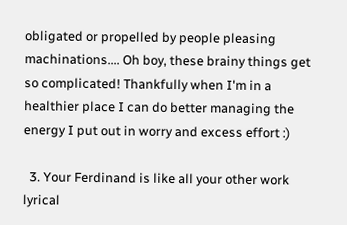obligated or propelled by people pleasing machinations.... Oh boy, these brainy things get so complicated! Thankfully when I'm in a healthier place I can do better managing the energy I put out in worry and excess effort :)

  3. Your Ferdinand is like all your other work lyrical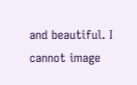and beautiful. I cannot image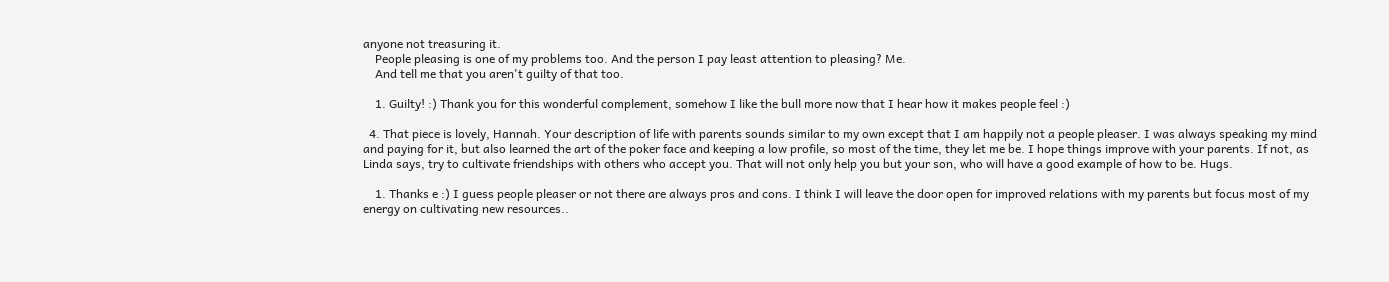anyone not treasuring it.
    People pleasing is one of my problems too. And the person I pay least attention to pleasing? Me.
    And tell me that you aren't guilty of that too.

    1. Guilty! :) Thank you for this wonderful complement, somehow I like the bull more now that I hear how it makes people feel :)

  4. That piece is lovely, Hannah. Your description of life with parents sounds similar to my own except that I am happily not a people pleaser. I was always speaking my mind and paying for it, but also learned the art of the poker face and keeping a low profile, so most of the time, they let me be. I hope things improve with your parents. If not, as Linda says, try to cultivate friendships with others who accept you. That will not only help you but your son, who will have a good example of how to be. Hugs.

    1. Thanks e :) I guess people pleaser or not there are always pros and cons. I think I will leave the door open for improved relations with my parents but focus most of my energy on cultivating new resources..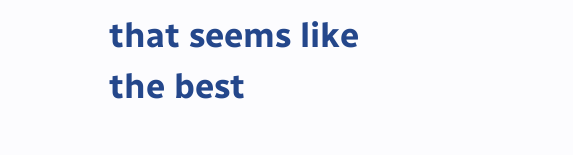that seems like the best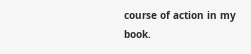course of action in my book.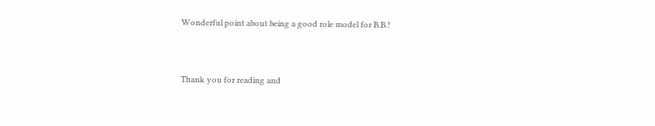Wonderful point about being a good role model for B.B.!


Thank you for reading and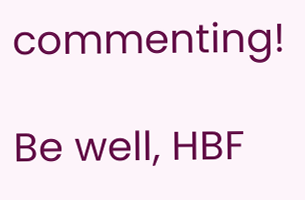commenting!

Be well, HBF